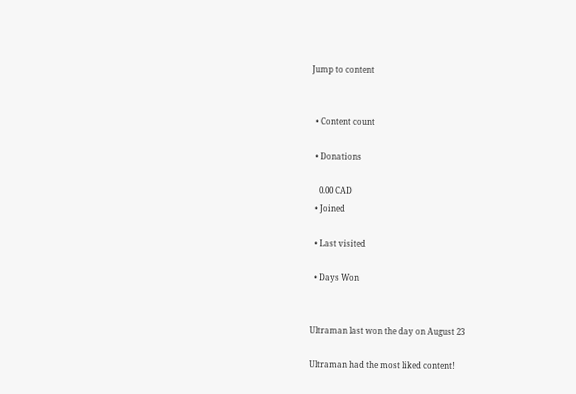Jump to content


  • Content count

  • Donations

    0.00 CAD
  • Joined

  • Last visited

  • Days Won


Ultraman last won the day on August 23

Ultraman had the most liked content!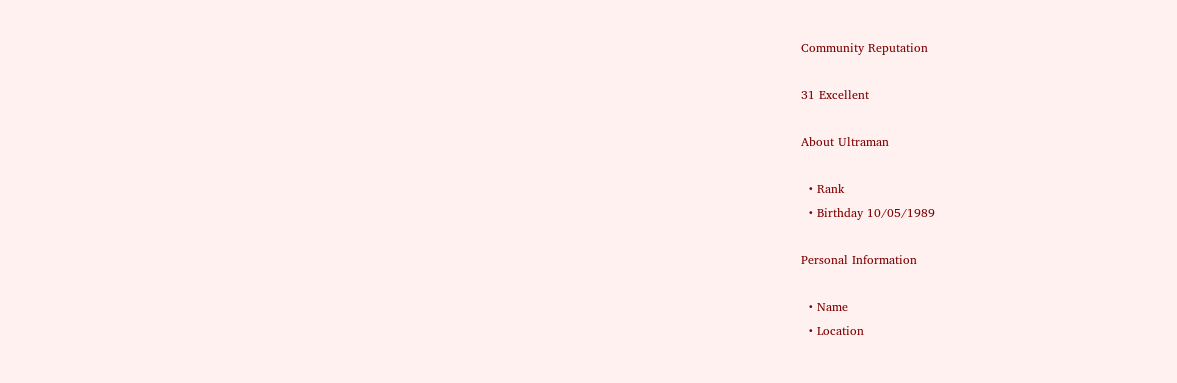Community Reputation

31 Excellent

About Ultraman

  • Rank
  • Birthday 10/05/1989

Personal Information

  • Name
  • Location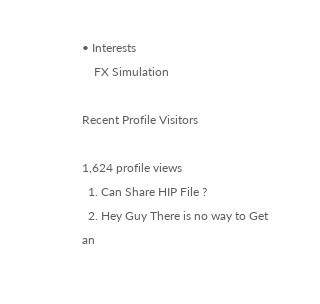• Interests
    FX Simulation

Recent Profile Visitors

1,624 profile views
  1. Can Share HIP File ?
  2. Hey Guy There is no way to Get an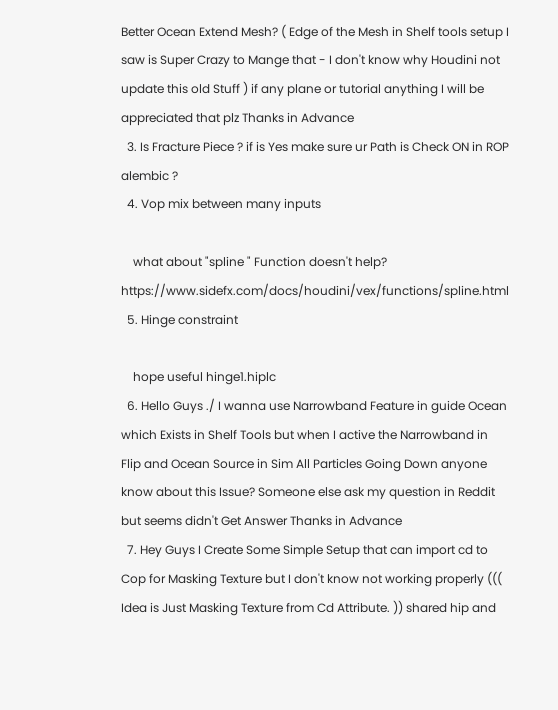Better Ocean Extend Mesh? ( Edge of the Mesh in Shelf tools setup I saw is Super Crazy to Mange that - I don't know why Houdini not update this old Stuff ) if any plane or tutorial anything I will be appreciated that plz Thanks in Advance
  3. Is Fracture Piece ? if is Yes make sure ur Path is Check ON in ROP alembic ?
  4. Vop mix between many inputs

    what about "spline " Function doesn't help? https://www.sidefx.com/docs/houdini/vex/functions/spline.html
  5. Hinge constraint

    hope useful hinge1.hiplc
  6. Hello Guys ./ I wanna use Narrowband Feature in guide Ocean which Exists in Shelf Tools but when I active the Narrowband in Flip and Ocean Source in Sim All Particles Going Down anyone know about this Issue? Someone else ask my question in Reddit but seems didn't Get Answer Thanks in Advance
  7. Hey Guys I Create Some Simple Setup that can import cd to Cop for Masking Texture but I don't know not working properly ((( Idea is Just Masking Texture from Cd Attribute. )) shared hip and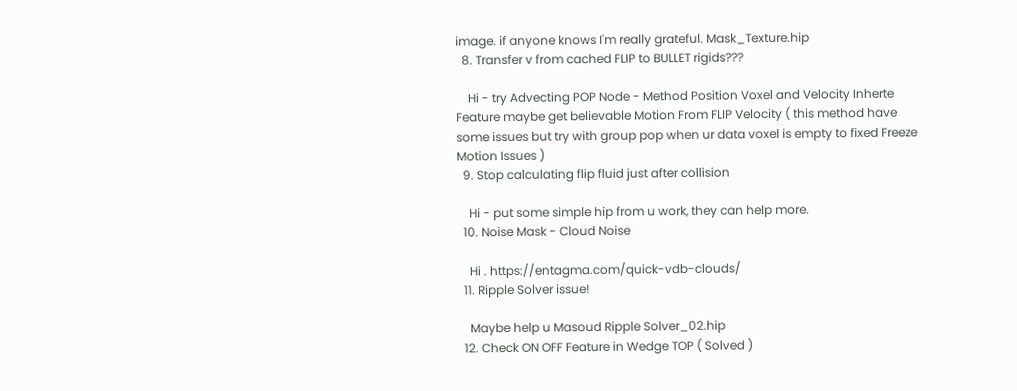image. if anyone knows I'm really grateful. Mask_Texture.hip
  8. Transfer v from cached FLIP to BULLET rigids???

    Hi - try Advecting POP Node - Method Position Voxel and Velocity Inherte Feature maybe get believable Motion From FLIP Velocity ( this method have some issues but try with group pop when ur data voxel is empty to fixed Freeze Motion Issues )
  9. Stop calculating flip fluid just after collision

    Hi - put some simple hip from u work, they can help more.
  10. Noise Mask - Cloud Noise

    Hi . https://entagma.com/quick-vdb-clouds/
  11. Ripple Solver issue!

    Maybe help u Masoud Ripple Solver_02.hip
  12. Check ON OFF Feature in Wedge TOP ( Solved )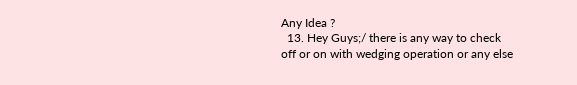Any Idea ?
  13. Hey Guys;/ there is any way to check off or on with wedging operation or any else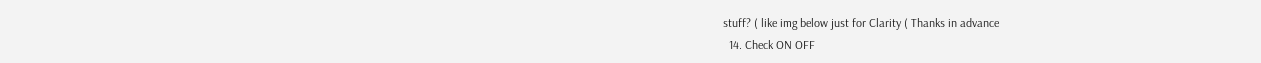stuff? ( like img below just for Clarity ( Thanks in advance
  14. Check ON OFF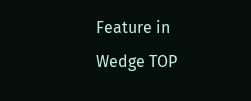Feature in Wedge TOP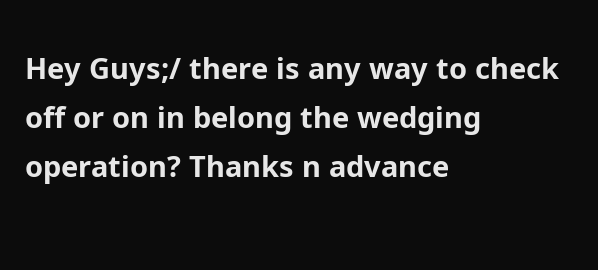Hey Guys;/ there is any way to check off or on in belong the wedging operation? Thanks n advance